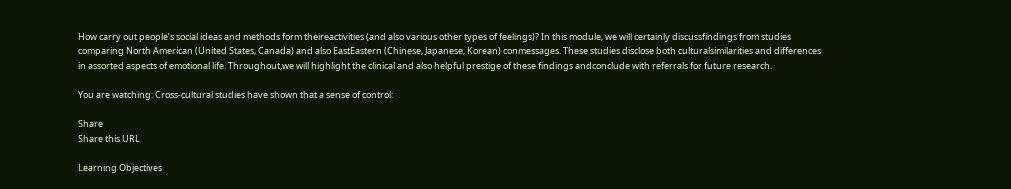How carry out people’s social ideas and methods form theireactivities (and also various other types of feelings)? In this module, we will certainly discussfindings from studies comparing North American (United States, Canada) and also EastEastern (Chinese, Japanese, Korean) conmessages. These studies disclose both culturalsimilarities and differences in assorted aspects of emotional life. Throughout,we will highlight the clinical and also helpful prestige of these findings andconclude with referrals for future research.

You are watching: Cross-cultural studies have shown that a sense of control:

Share
Share this URL

Learning Objectives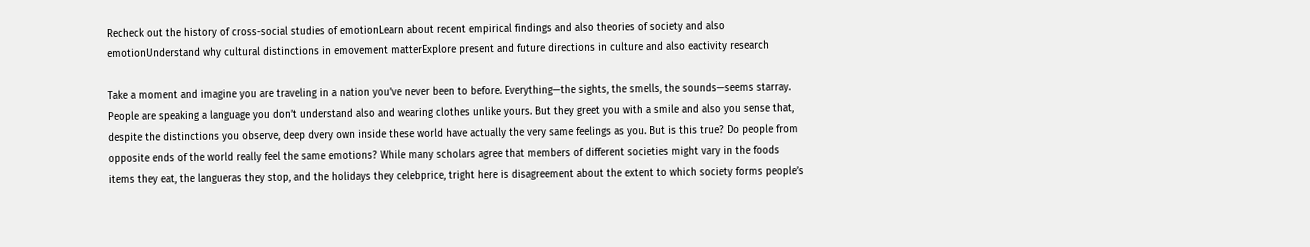Recheck out the history of cross-social studies of emotionLearn about recent empirical findings and also theories of society and also emotionUnderstand why cultural distinctions in emovement matterExplore present and future directions in culture and also eactivity research

Take a moment and imagine you are traveling in a nation you’ve never been to before. Everything—the sights, the smells, the sounds—seems starray. People are speaking a language you don’t understand also and wearing clothes unlike yours. But they greet you with a smile and also you sense that, despite the distinctions you observe, deep dvery own inside these world have actually the very same feelings as you. But is this true? Do people from opposite ends of the world really feel the same emotions? While many scholars agree that members of different societies might vary in the foods items they eat, the langueras they stop, and the holidays they celebprice, tright here is disagreement about the extent to which society forms people’s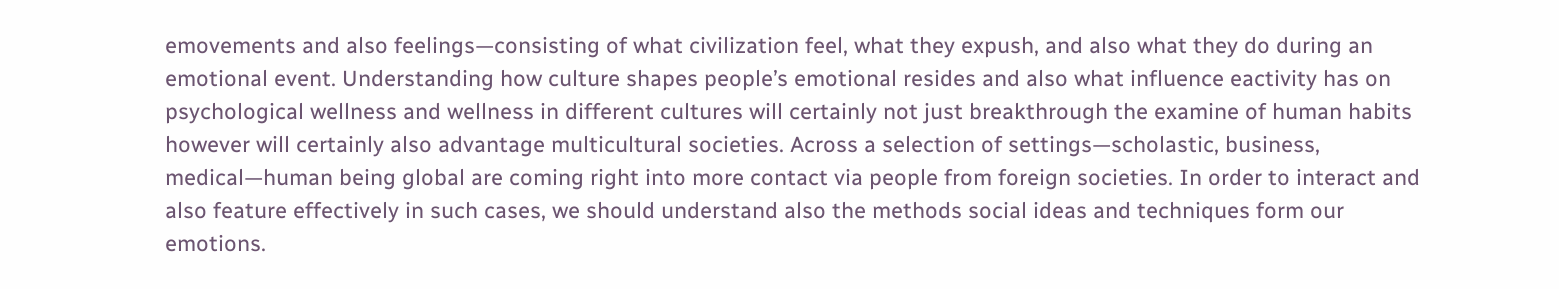emovements and also feelings—consisting of what civilization feel, what they expush, and also what they do during an emotional event. Understanding how culture shapes people’s emotional resides and also what influence eactivity has on psychological wellness and wellness in different cultures will certainly not just breakthrough the examine of human habits however will certainly also advantage multicultural societies. Across a selection of settings—scholastic, business, medical—human being global are coming right into more contact via people from foreign societies. In order to interact and also feature effectively in such cases, we should understand also the methods social ideas and techniques form our emotions.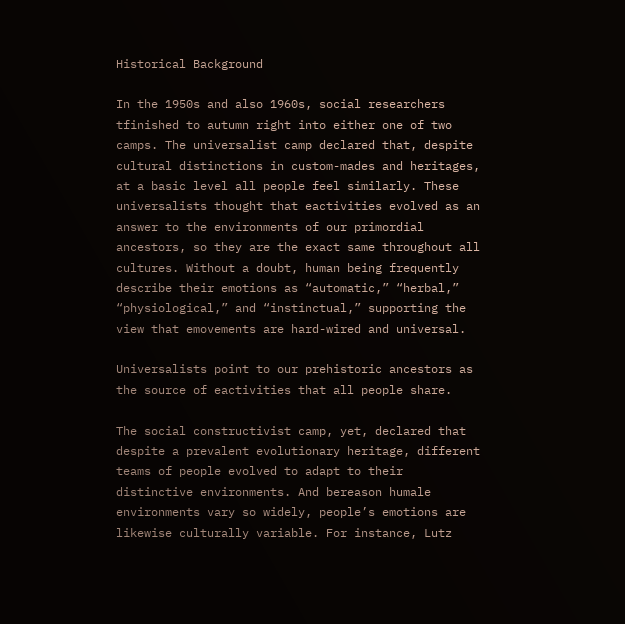Historical Background

In the 1950s and also 1960s, social researchers tfinished to autumn right into either one of two camps. The universalist camp declared that, despite cultural distinctions in custom-mades and heritages, at a basic level all people feel similarly. These universalists thought that eactivities evolved as an answer to the environments of our primordial ancestors, so they are the exact same throughout all cultures. Without a doubt, human being frequently describe their emotions as “automatic,” “herbal,” “physiological,” and “instinctual,” supporting the view that emovements are hard-wired and universal.

Universalists point to our prehistoric ancestors as the source of eactivities that all people share.

The social constructivist camp, yet, declared that despite a prevalent evolutionary heritage, different teams of people evolved to adapt to their distinctive environments. And bereason humale environments vary so widely, people’s emotions are likewise culturally variable. For instance, Lutz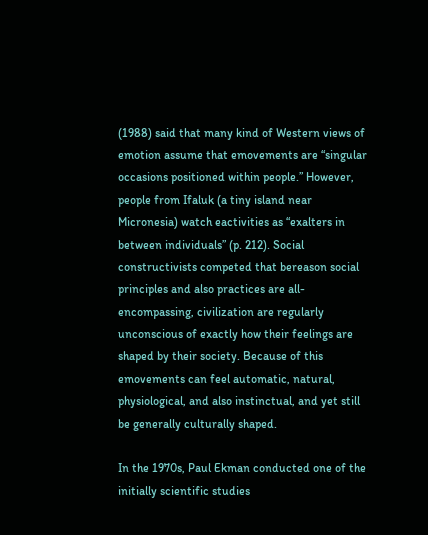(1988) said that many kind of Western views of emotion assume that emovements are “singular occasions positioned within people.” However, people from Ifaluk (a tiny island near Micronesia) watch eactivities as “exalters in between individuals” (p. 212). Social constructivists competed that bereason social principles and also practices are all-encompassing, civilization are regularly unconscious of exactly how their feelings are shaped by their society. Because of this emovements can feel automatic, natural, physiological, and also instinctual, and yet still be generally culturally shaped.

In the 1970s, Paul Ekman conducted one of the initially scientific studies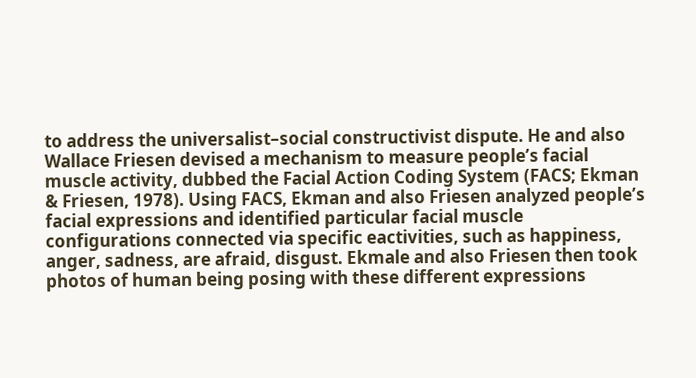to address the universalist–social constructivist dispute. He and also Wallace Friesen devised a mechanism to measure people’s facial muscle activity, dubbed the Facial Action Coding System (FACS; Ekman & Friesen, 1978). Using FACS, Ekman and also Friesen analyzed people’s facial expressions and identified particular facial muscle configurations connected via specific eactivities, such as happiness, anger, sadness, are afraid, disgust. Ekmale and also Friesen then took photos of human being posing with these different expressions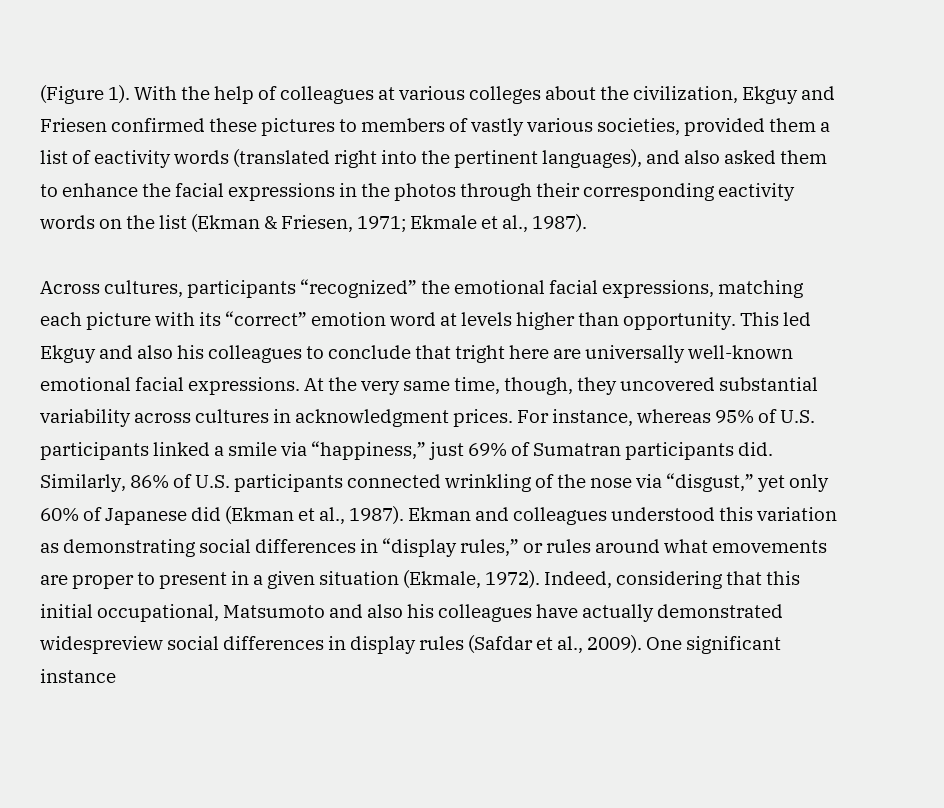(Figure 1). With the help of colleagues at various colleges about the civilization, Ekguy and Friesen confirmed these pictures to members of vastly various societies, provided them a list of eactivity words (translated right into the pertinent languages), and also asked them to enhance the facial expressions in the photos through their corresponding eactivity words on the list (Ekman & Friesen, 1971; Ekmale et al., 1987).

Across cultures, participants “recognized” the emotional facial expressions, matching each picture with its “correct” emotion word at levels higher than opportunity. This led Ekguy and also his colleagues to conclude that tright here are universally well-known emotional facial expressions. At the very same time, though, they uncovered substantial variability across cultures in acknowledgment prices. For instance, whereas 95% of U.S. participants linked a smile via “happiness,” just 69% of Sumatran participants did. Similarly, 86% of U.S. participants connected wrinkling of the nose via “disgust,” yet only 60% of Japanese did (Ekman et al., 1987). Ekman and colleagues understood this variation as demonstrating social differences in “display rules,” or rules around what emovements are proper to present in a given situation (Ekmale, 1972). Indeed, considering that this initial occupational, Matsumoto and also his colleagues have actually demonstrated widespreview social differences in display rules (Safdar et al., 2009). One significant instance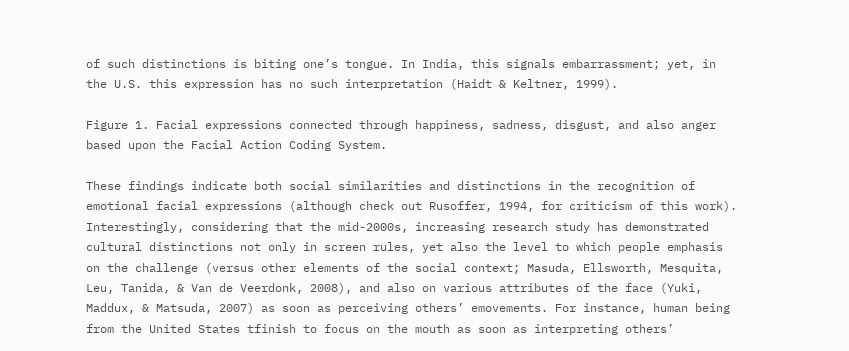of such distinctions is biting one’s tongue. In India, this signals embarrassment; yet, in the U.S. this expression has no such interpretation (Haidt & Keltner, 1999).

Figure 1. Facial expressions connected through happiness, sadness, disgust, and also anger based upon the Facial Action Coding System.

These findings indicate both social similarities and distinctions in the recognition of emotional facial expressions (although check out Rusoffer, 1994, for criticism of this work). Interestingly, considering that the mid-2000s, increasing research study has demonstrated cultural distinctions not only in screen rules, yet also the level to which people emphasis on the challenge (versus other elements of the social context; Masuda, Ellsworth, Mesquita, Leu, Tanida, & Van de Veerdonk, 2008), and also on various attributes of the face (Yuki, Maddux, & Matsuda, 2007) as soon as perceiving others’ emovements. For instance, human being from the United States tfinish to focus on the mouth as soon as interpreting others’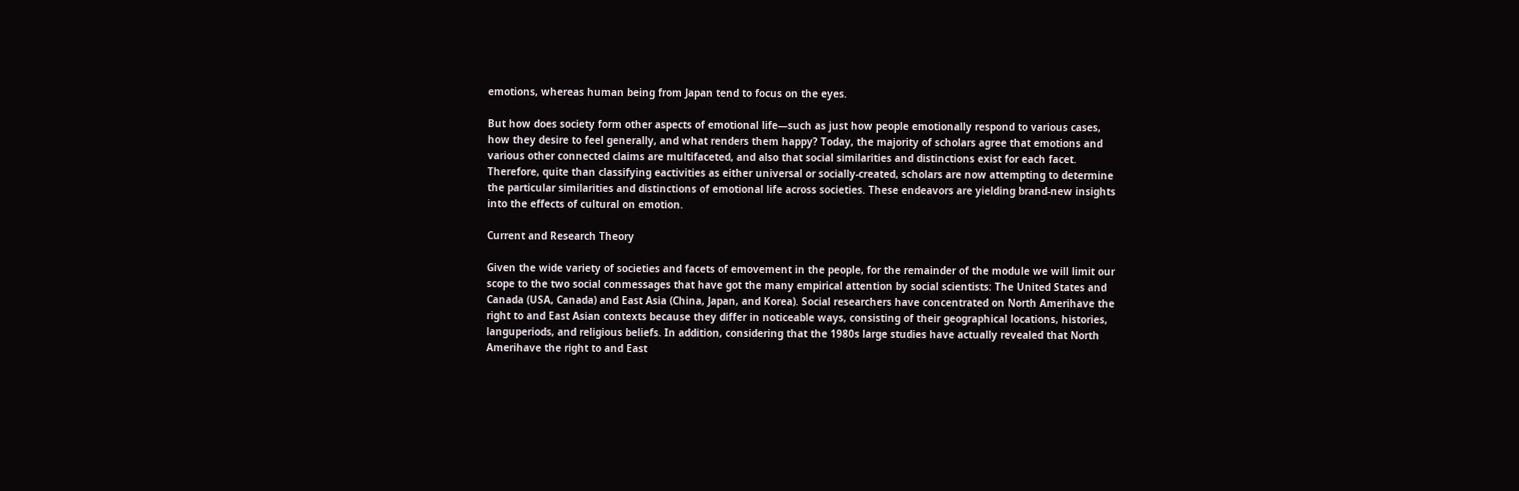emotions, whereas human being from Japan tend to focus on the eyes.

But how does society form other aspects of emotional life—such as just how people emotionally respond to various cases, how they desire to feel generally, and what renders them happy? Today, the majority of scholars agree that emotions and various other connected claims are multifaceted, and also that social similarities and distinctions exist for each facet. Therefore, quite than classifying eactivities as either universal or socially-created, scholars are now attempting to determine the particular similarities and distinctions of emotional life across societies. These endeavors are yielding brand-new insights into the effects of cultural on emotion.

Current and Research Theory

Given the wide variety of societies and facets of emovement in the people, for the remainder of the module we will limit our scope to the two social conmessages that have got the many empirical attention by social scientists: The United States and Canada (USA, Canada) and East Asia (China, Japan, and Korea). Social researchers have concentrated on North Amerihave the right to and East Asian contexts because they differ in noticeable ways, consisting of their geographical locations, histories, languperiods, and religious beliefs. In addition, considering that the 1980s large studies have actually revealed that North Amerihave the right to and East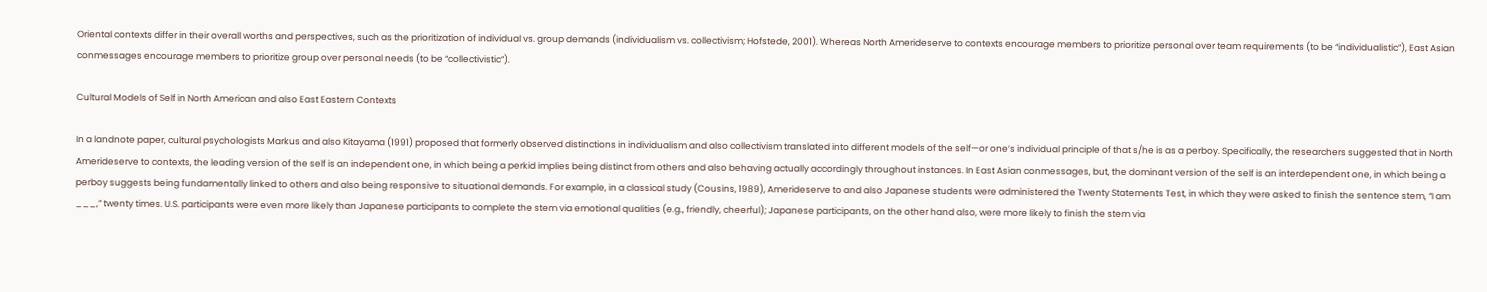Oriental contexts differ in their overall worths and perspectives, such as the prioritization of individual vs. group demands (individualism vs. collectivism; Hofstede, 2001). Whereas North Amerideserve to contexts encourage members to prioritize personal over team requirements (to be “individualistic”), East Asian conmessages encourage members to prioritize group over personal needs (to be “collectivistic”).

Cultural Models of Self in North American and also East Eastern Contexts

In a landnote paper, cultural psychologists Markus and also Kitayama (1991) proposed that formerly observed distinctions in individualism and also collectivism translated into different models of the self—or one’s individual principle of that s/he is as a perboy. Specifically, the researchers suggested that in North Amerideserve to contexts, the leading version of the self is an independent one, in which being a perkid implies being distinct from others and also behaving actually accordingly throughout instances. In East Asian conmessages, but, the dominant version of the self is an interdependent one, in which being a perboy suggests being fundamentally linked to others and also being responsive to situational demands. For example, in a classical study (Cousins, 1989), Amerideserve to and also Japanese students were administered the Twenty Statements Test, in which they were asked to finish the sentence stem, “I am ___,” twenty times. U.S. participants were even more likely than Japanese participants to complete the stem via emotional qualities (e.g., friendly, cheerful); Japanese participants, on the other hand also, were more likely to finish the stem via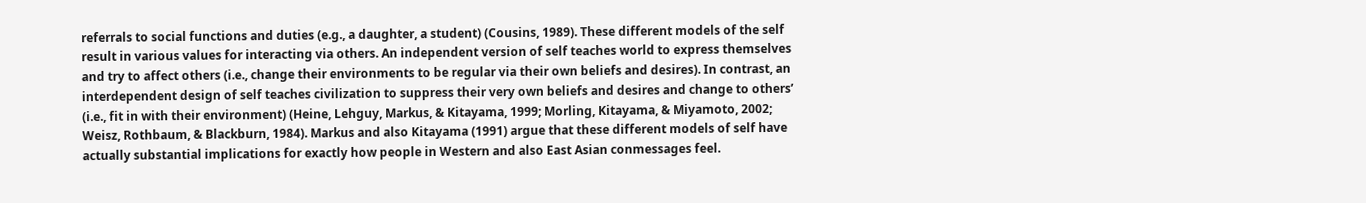referrals to social functions and duties (e.g., a daughter, a student) (Cousins, 1989). These different models of the self result in various values for interacting via others. An independent version of self teaches world to express themselves and try to affect others (i.e., change their environments to be regular via their own beliefs and desires). In contrast, an interdependent design of self teaches civilization to suppress their very own beliefs and desires and change to others’ (i.e., fit in with their environment) (Heine, Lehguy, Markus, & Kitayama, 1999; Morling, Kitayama, & Miyamoto, 2002; Weisz, Rothbaum, & Blackburn, 1984). Markus and also Kitayama (1991) argue that these different models of self have actually substantial implications for exactly how people in Western and also East Asian conmessages feel.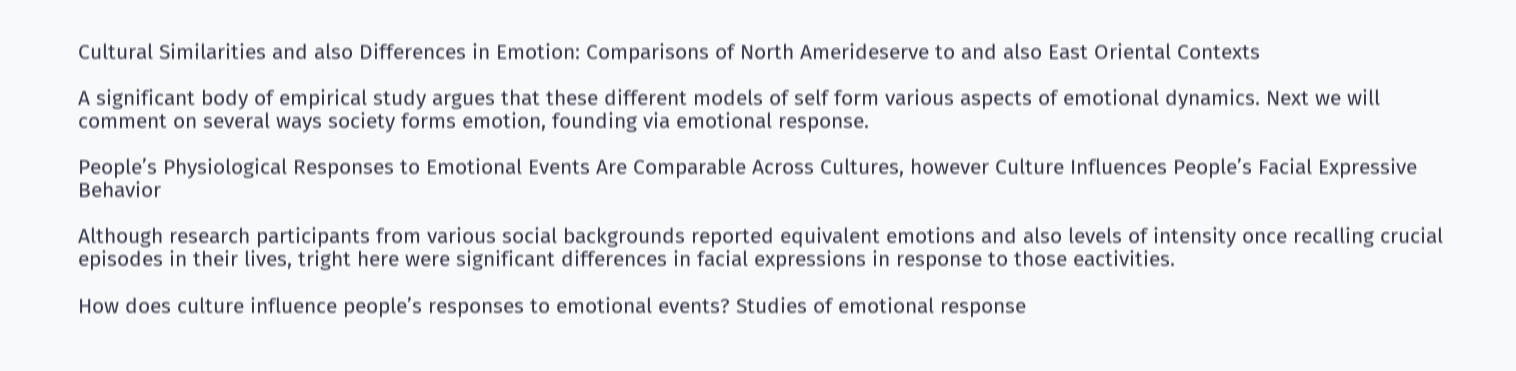Cultural Similarities and also Differences in Emotion: Comparisons of North Amerideserve to and also East Oriental Contexts

A significant body of empirical study argues that these different models of self form various aspects of emotional dynamics. Next we will comment on several ways society forms emotion, founding via emotional response.

People’s Physiological Responses to Emotional Events Are Comparable Across Cultures, however Culture Influences People’s Facial Expressive Behavior

Although research participants from various social backgrounds reported equivalent emotions and also levels of intensity once recalling crucial episodes in their lives, tright here were significant differences in facial expressions in response to those eactivities.

How does culture influence people’s responses to emotional events? Studies of emotional response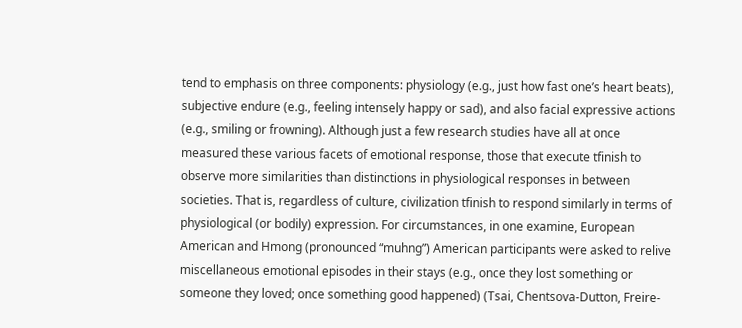tend to emphasis on three components: physiology (e.g., just how fast one’s heart beats), subjective endure (e.g., feeling intensely happy or sad), and also facial expressive actions (e.g., smiling or frowning). Although just a few research studies have all at once measured these various facets of emotional response, those that execute tfinish to observe more similarities than distinctions in physiological responses in between societies. That is, regardless of culture, civilization tfinish to respond similarly in terms of physiological (or bodily) expression. For circumstances, in one examine, European American and Hmong (pronounced “muhng”) American participants were asked to relive miscellaneous emotional episodes in their stays (e.g., once they lost something or someone they loved; once something good happened) (Tsai, Chentsova-Dutton, Freire-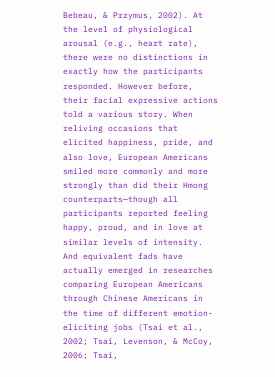Bebeau, & Przymus, 2002). At the level of physiological arousal (e.g., heart rate), there were no distinctions in exactly how the participants responded. However before, their facial expressive actions told a various story. When reliving occasions that elicited happiness, pride, and also love, European Americans smiled more commonly and more strongly than did their Hmong counterparts—though all participants reported feeling happy, proud, and in love at similar levels of intensity. And equivalent fads have actually emerged in researches comparing European Americans through Chinese Americans in the time of different emotion-eliciting jobs (Tsai et al., 2002; Tsai, Levenson, & McCoy, 2006; Tsai,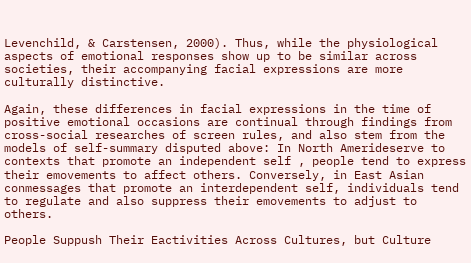Levenchild, & Carstensen, 2000). Thus, while the physiological aspects of emotional responses show up to be similar across societies, their accompanying facial expressions are more culturally distinctive.

Again, these differences in facial expressions in the time of positive emotional occasions are continual through findings from cross-social researches of screen rules, and also stem from the models of self-summary disputed above: In North Amerideserve to contexts that promote an independent self , people tend to express their emovements to affect others. Conversely, in East Asian conmessages that promote an interdependent self, individuals tend to regulate and also suppress their emovements to adjust to others.

People Suppush Their Eactivities Across Cultures, but Culture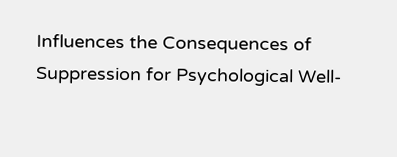Influences the Consequences of Suppression for Psychological Well-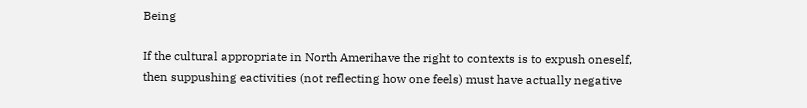Being

If the cultural appropriate in North Amerihave the right to contexts is to expush oneself, then suppushing eactivities (not reflecting how one feels) must have actually negative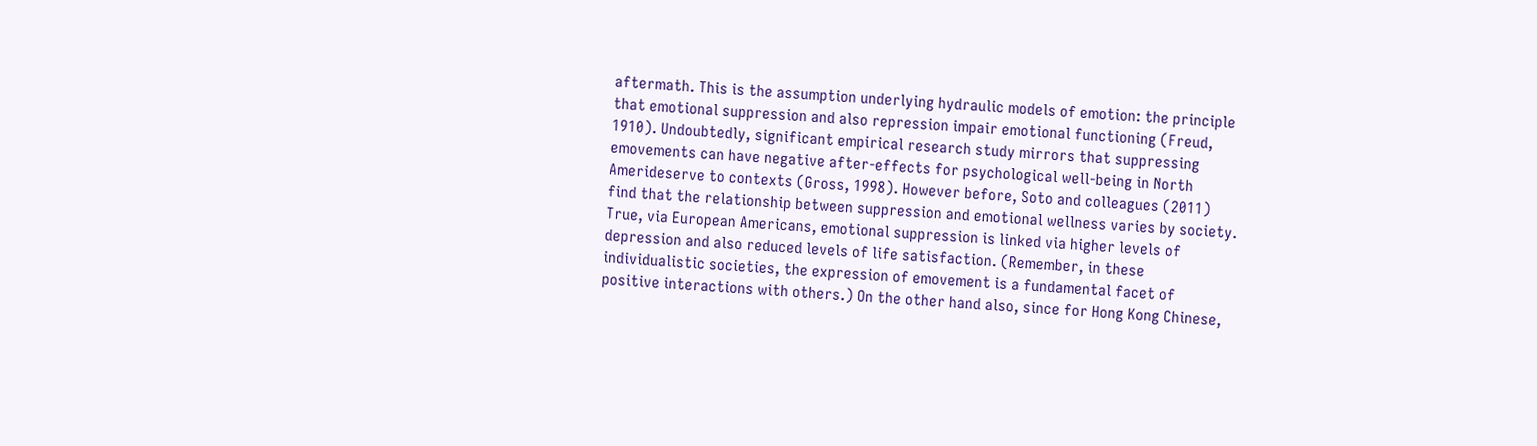aftermath. This is the assumption underlying hydraulic models of emotion: the principle that emotional suppression and also repression impair emotional functioning (Freud, 1910). Undoubtedly, significant empirical research study mirrors that suppressing emovements can have negative after-effects for psychological well-being in North Amerideserve to contexts (Gross, 1998). However before, Soto and colleagues (2011) find that the relationship between suppression and emotional wellness varies by society. True, via European Americans, emotional suppression is linked via higher levels of depression and also reduced levels of life satisfaction. (Remember, in these individualistic societies, the expression of emovement is a fundamental facet of positive interactions with others.) On the other hand also, since for Hong Kong Chinese,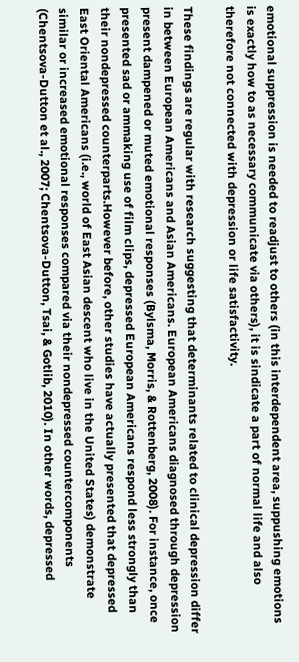emotional suppression is needed to readjust to others (in this interdependent area, suppushing emotions is exactly how to as necessary communicate via others), it is sindicate a part of normal life and also therefore not connected with depression or life satisfactivity.

These findings are regular with research suggesting that determinants related to clinical depression differ in between European Americans and Asian Americans. European Americans diagnosed through depression present dampened or muted emotional responses (Bylsma, Morris, & Rottenberg, 2008). For instance, once presented sad or ammaking use of film clips, depressed European Americans respond less strongly than their nondepressed counterparts.However before, other studies have actually presented that depressed East Oriental Americans (i.e., world of East Asian descent who live in the United States) demonstrate similar or increased emotional responses compared via their nondepressed countercomponents (Chentsova-Dutton et al., 2007; Chentsova-Dutton, Tsai, & Gotlib, 2010). In other words, depressed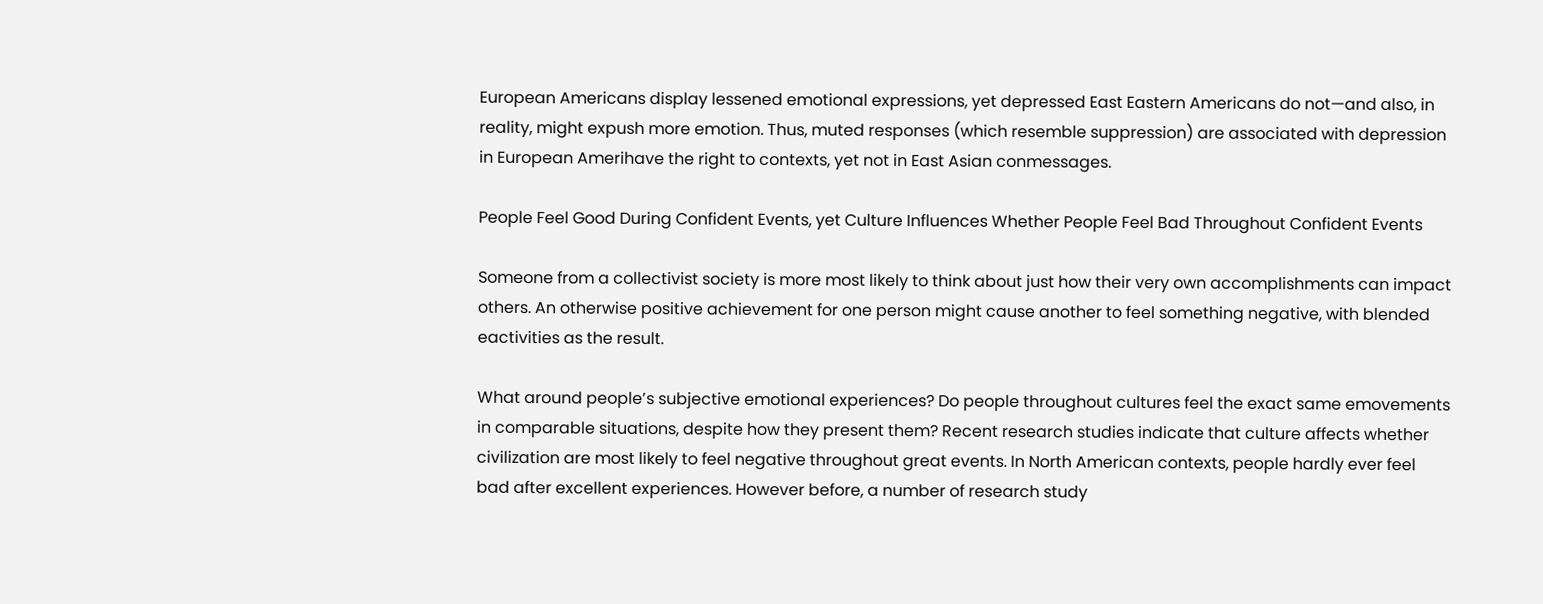European Americans display lessened emotional expressions, yet depressed East Eastern Americans do not—and also, in reality, might expush more emotion. Thus, muted responses (which resemble suppression) are associated with depression in European Amerihave the right to contexts, yet not in East Asian conmessages.

People Feel Good During Confident Events, yet Culture Influences Whether People Feel Bad Throughout Confident Events

Someone from a collectivist society is more most likely to think about just how their very own accomplishments can impact others. An otherwise positive achievement for one person might cause another to feel something negative, with blended eactivities as the result.

What around people’s subjective emotional experiences? Do people throughout cultures feel the exact same emovements in comparable situations, despite how they present them? Recent research studies indicate that culture affects whether civilization are most likely to feel negative throughout great events. In North American contexts, people hardly ever feel bad after excellent experiences. However before, a number of research study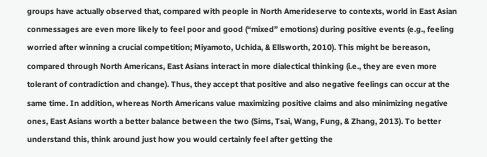groups have actually observed that, compared with people in North Amerideserve to contexts, world in East Asian conmessages are even more likely to feel poor and good (“mixed” emotions) during positive events (e.g., feeling worried after winning a crucial competition; Miyamoto, Uchida, & Ellsworth, 2010). This might be bereason, compared through North Americans, East Asians interact in more dialectical thinking (i.e., they are even more tolerant of contradiction and change). Thus, they accept that positive and also negative feelings can occur at the same time. In addition, whereas North Americans value maximizing positive claims and also minimizing negative ones, East Asians worth a better balance between the two (Sims, Tsai, Wang, Fung, & Zhang, 2013). To better understand this, think around just how you would certainly feel after getting the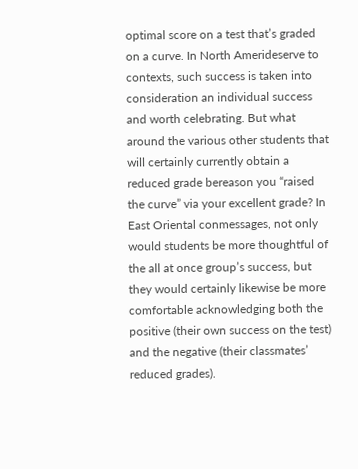optimal score on a test that’s graded on a curve. In North Amerideserve to contexts, such success is taken into consideration an individual success and worth celebrating. But what around the various other students that will certainly currently obtain a reduced grade bereason you “raised the curve” via your excellent grade? In East Oriental conmessages, not only would students be more thoughtful of the all at once group’s success, but they would certainly likewise be more comfortable acknowledging both the positive (their own success on the test) and the negative (their classmates’ reduced grades).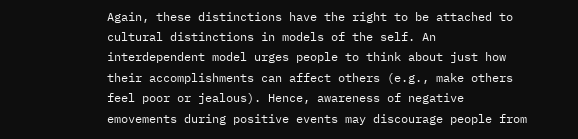Again, these distinctions have the right to be attached to cultural distinctions in models of the self. An interdependent model urges people to think about just how their accomplishments can affect others (e.g., make others feel poor or jealous). Hence, awareness of negative emovements during positive events may discourage people from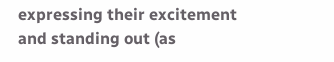expressing their excitement and standing out (as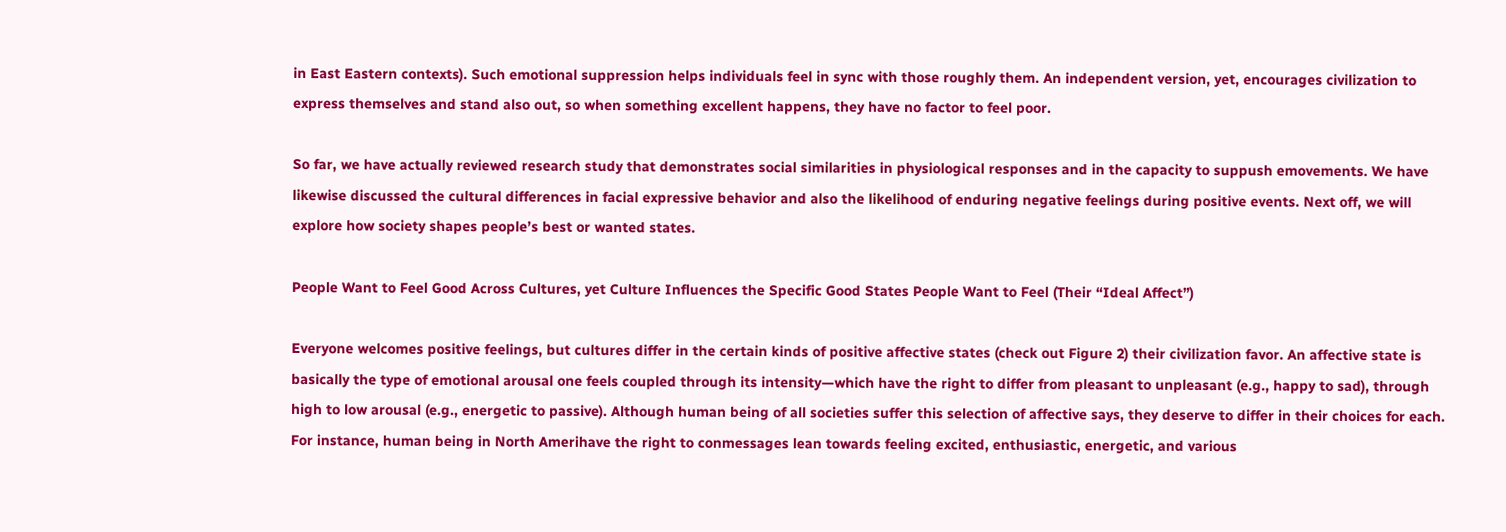in East Eastern contexts). Such emotional suppression helps individuals feel in sync with those roughly them. An independent version, yet, encourages civilization to express themselves and stand also out, so when something excellent happens, they have no factor to feel poor.

So far, we have actually reviewed research study that demonstrates social similarities in physiological responses and in the capacity to suppush emovements. We have likewise discussed the cultural differences in facial expressive behavior and also the likelihood of enduring negative feelings during positive events. Next off, we will explore how society shapes people’s best or wanted states.

People Want to Feel Good Across Cultures, yet Culture Influences the Specific Good States People Want to Feel (Their “Ideal Affect”)

Everyone welcomes positive feelings, but cultures differ in the certain kinds of positive affective states (check out Figure 2) their civilization favor. An affective state is basically the type of emotional arousal one feels coupled through its intensity—which have the right to differ from pleasant to unpleasant (e.g., happy to sad), through high to low arousal (e.g., energetic to passive). Although human being of all societies suffer this selection of affective says, they deserve to differ in their choices for each. For instance, human being in North Amerihave the right to conmessages lean towards feeling excited, enthusiastic, energetic, and various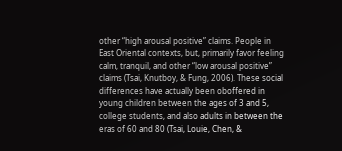other “high arousal positive” claims. People in East Oriental contexts, but, primarily favor feeling calm, tranquil, and other “low arousal positive” claims (Tsai, Knutboy, & Fung, 2006). These social differences have actually been oboffered in young children between the ages of 3 and 5, college students, and also adults in between the eras of 60 and 80 (Tsai, Louie, Chen, &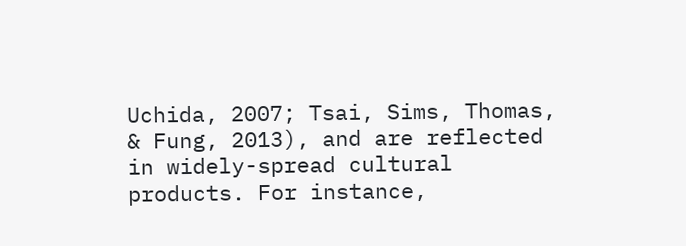Uchida, 2007; Tsai, Sims, Thomas, & Fung, 2013), and are reflected in widely-spread cultural products. For instance,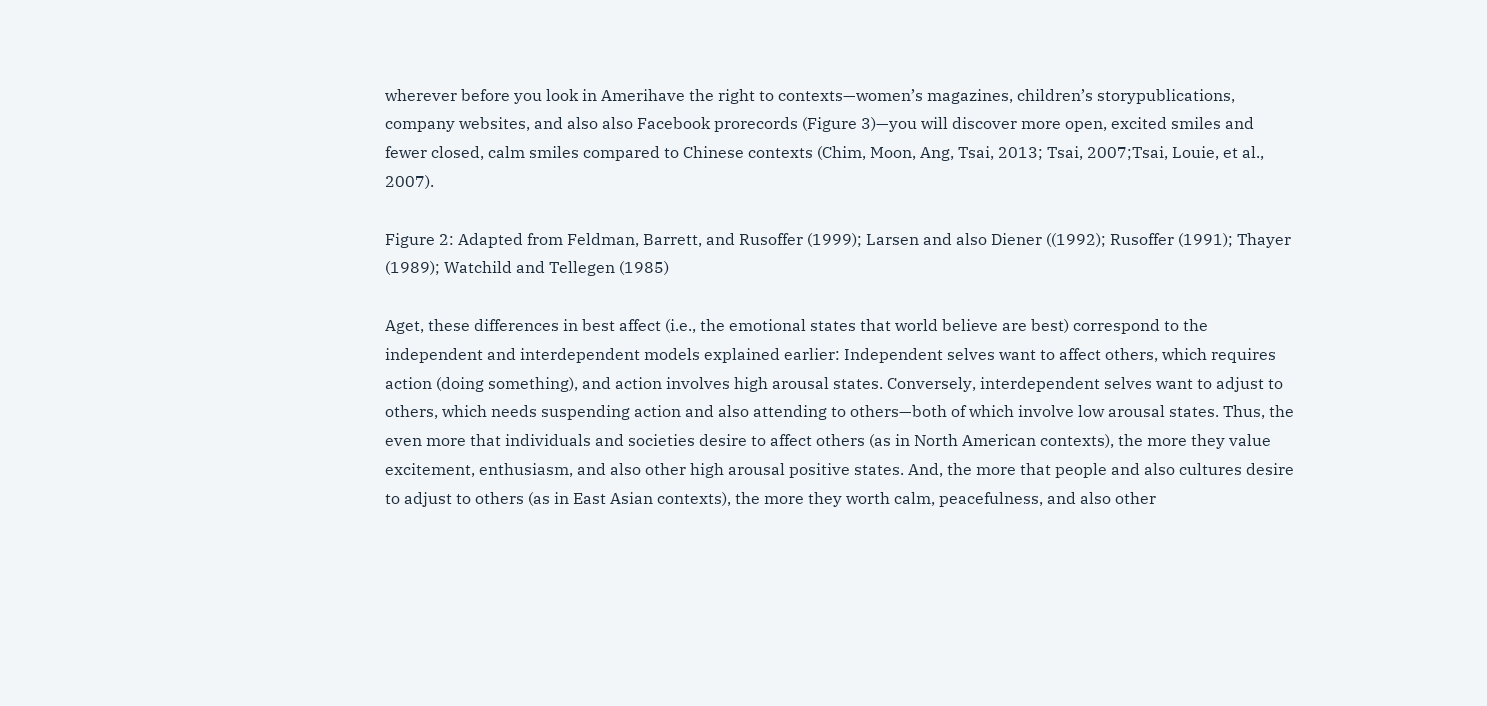wherever before you look in Amerihave the right to contexts—women’s magazines, children’s storypublications, company websites, and also also Facebook prorecords (Figure 3)—you will discover more open, excited smiles and fewer closed, calm smiles compared to Chinese contexts (Chim, Moon, Ang, Tsai, 2013; Tsai, 2007;Tsai, Louie, et al., 2007).

Figure 2: Adapted from Feldman, Barrett, and Rusoffer (1999); Larsen and also Diener ((1992); Rusoffer (1991); Thayer (1989); Watchild and Tellegen (1985)

Aget, these differences in best affect (i.e., the emotional states that world believe are best) correspond to the independent and interdependent models explained earlier: Independent selves want to affect others, which requires action (doing something), and action involves high arousal states. Conversely, interdependent selves want to adjust to others, which needs suspending action and also attending to others—both of which involve low arousal states. Thus, the even more that individuals and societies desire to affect others (as in North American contexts), the more they value excitement, enthusiasm, and also other high arousal positive states. And, the more that people and also cultures desire to adjust to others (as in East Asian contexts), the more they worth calm, peacefulness, and also other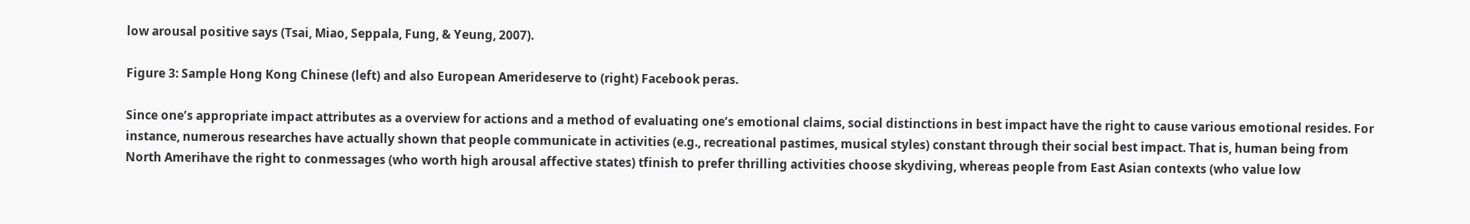low arousal positive says (Tsai, Miao, Seppala, Fung, & Yeung, 2007).

Figure 3: Sample Hong Kong Chinese (left) and also European Amerideserve to (right) Facebook peras.

Since one’s appropriate impact attributes as a overview for actions and a method of evaluating one’s emotional claims, social distinctions in best impact have the right to cause various emotional resides. For instance, numerous researches have actually shown that people communicate in activities (e.g., recreational pastimes, musical styles) constant through their social best impact. That is, human being from North Amerihave the right to conmessages (who worth high arousal affective states) tfinish to prefer thrilling activities choose skydiving, whereas people from East Asian contexts (who value low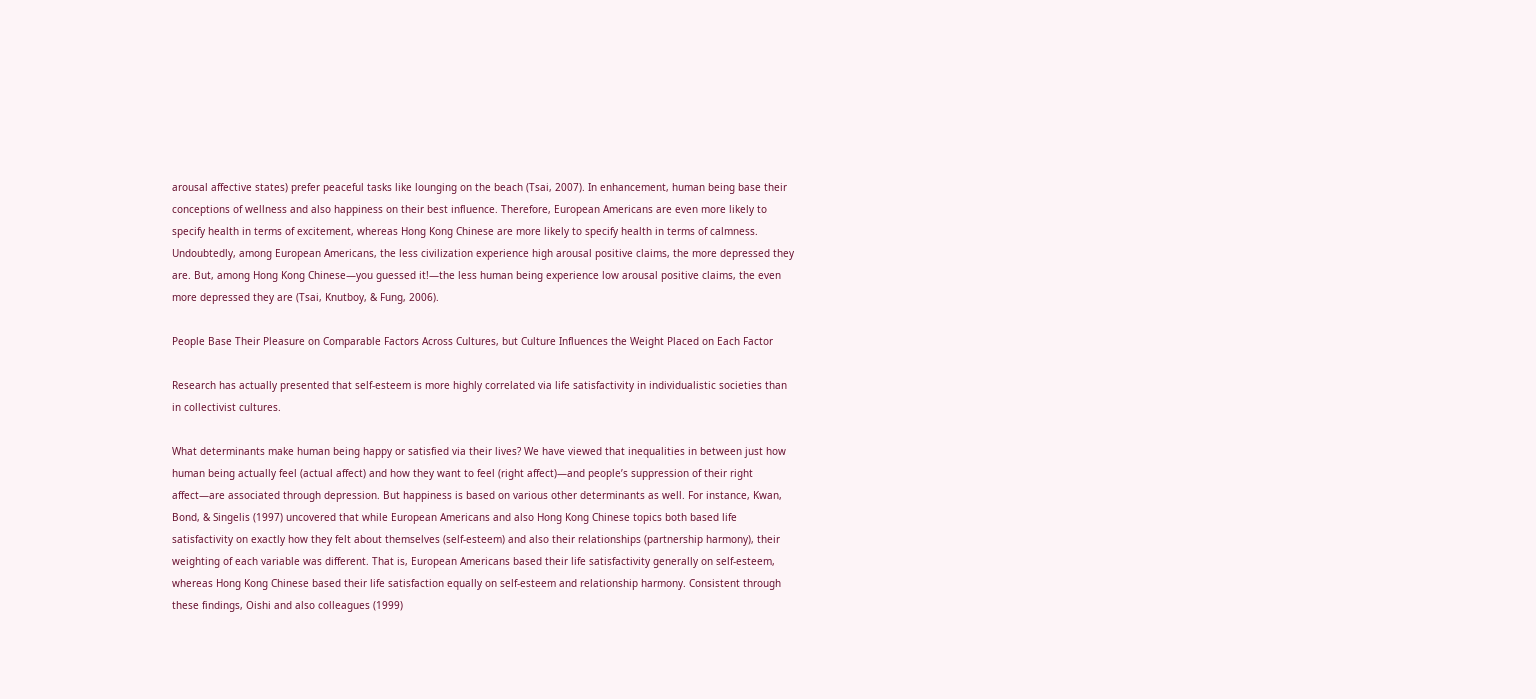arousal affective states) prefer peaceful tasks like lounging on the beach (Tsai, 2007). In enhancement, human being base their conceptions of wellness and also happiness on their best influence. Therefore, European Americans are even more likely to specify health in terms of excitement, whereas Hong Kong Chinese are more likely to specify health in terms of calmness. Undoubtedly, among European Americans, the less civilization experience high arousal positive claims, the more depressed they are. But, among Hong Kong Chinese—you guessed it!—the less human being experience low arousal positive claims, the even more depressed they are (Tsai, Knutboy, & Fung, 2006).

People Base Their Pleasure on Comparable Factors Across Cultures, but Culture Influences the Weight Placed on Each Factor

Research has actually presented that self-esteem is more highly correlated via life satisfactivity in individualistic societies than in collectivist cultures.

What determinants make human being happy or satisfied via their lives? We have viewed that inequalities in between just how human being actually feel (actual affect) and how they want to feel (right affect)—and people’s suppression of their right affect—are associated through depression. But happiness is based on various other determinants as well. For instance, Kwan, Bond, & Singelis (1997) uncovered that while European Americans and also Hong Kong Chinese topics both based life satisfactivity on exactly how they felt about themselves (self-esteem) and also their relationships (partnership harmony), their weighting of each variable was different. That is, European Americans based their life satisfactivity generally on self-esteem, whereas Hong Kong Chinese based their life satisfaction equally on self-esteem and relationship harmony. Consistent through these findings, Oishi and also colleagues (1999)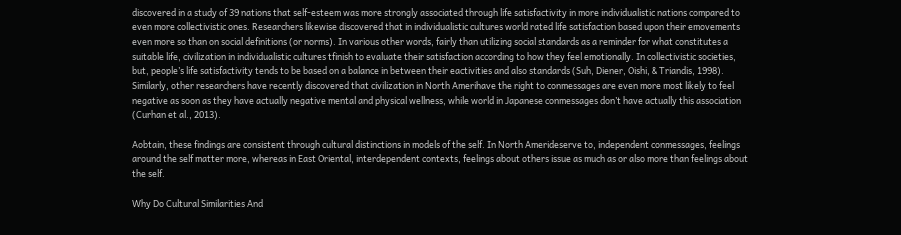discovered in a study of 39 nations that self-esteem was more strongly associated through life satisfactivity in more individualistic nations compared to even more collectivistic ones. Researchers likewise discovered that in individualistic cultures world rated life satisfaction based upon their emovements even more so than on social definitions (or norms). In various other words, fairly than utilizing social standards as a reminder for what constitutes a suitable life, civilization in individualistic cultures tfinish to evaluate their satisfaction according to how they feel emotionally. In collectivistic societies, but, people’s life satisfactivity tends to be based on a balance in between their eactivities and also standards (Suh, Diener, Oishi, & Triandis, 1998). Similarly, other researchers have recently discovered that civilization in North Amerihave the right to conmessages are even more most likely to feel negative as soon as they have actually negative mental and physical wellness, while world in Japanese conmessages don’t have actually this association (Curhan et al., 2013).

Aobtain, these findings are consistent through cultural distinctions in models of the self. In North Amerideserve to, independent conmessages, feelings around the self matter more, whereas in East Oriental, interdependent contexts, feelings about others issue as much as or also more than feelings about the self.

Why Do Cultural Similarities And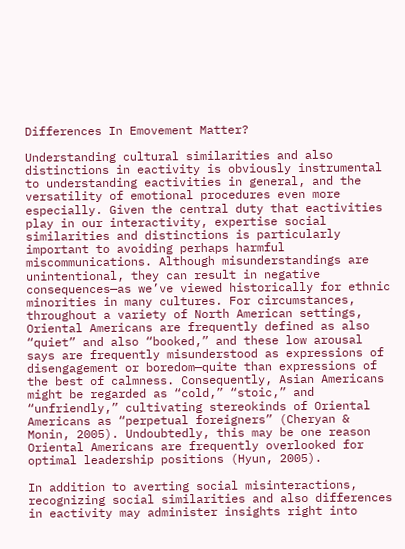Differences In Emovement Matter?

Understanding cultural similarities and also distinctions in eactivity is obviously instrumental to understanding eactivities in general, and the versatility of emotional procedures even more especially. Given the central duty that eactivities play in our interactivity, expertise social similarities and distinctions is particularly important to avoiding perhaps harmful miscommunications. Although misunderstandings are unintentional, they can result in negative consequences—as we’ve viewed historically for ethnic minorities in many cultures. For circumstances, throughout a variety of North American settings, Oriental Americans are frequently defined as also “quiet” and also “booked,” and these low arousal says are frequently misunderstood as expressions of disengagement or boredom—quite than expressions of the best of calmness. Consequently, Asian Americans might be regarded as “cold,” “stoic,” and “unfriendly,” cultivating stereokinds of Oriental Americans as “perpetual foreigners” (Cheryan & Monin, 2005). Undoubtedly, this may be one reason Oriental Americans are frequently overlooked for optimal leadership positions (Hyun, 2005).

In addition to averting social misinteractions, recognizing social similarities and also differences in eactivity may administer insights right into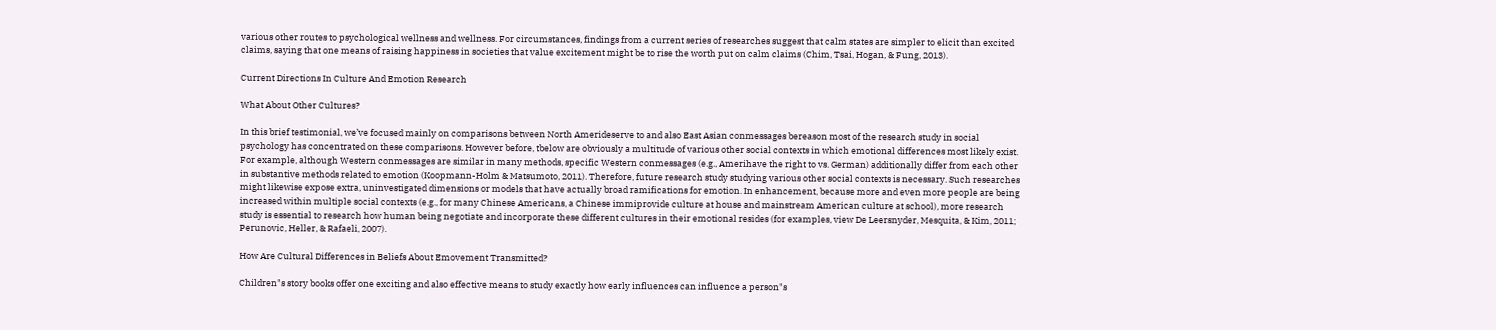various other routes to psychological wellness and wellness. For circumstances, findings from a current series of researches suggest that calm states are simpler to elicit than excited claims, saying that one means of raising happiness in societies that value excitement might be to rise the worth put on calm claims (Chim, Tsai, Hogan, & Fung, 2013).

Current Directions In Culture And Emotion Research

What About Other Cultures?

In this brief testimonial, we’ve focused mainly on comparisons between North Amerideserve to and also East Asian conmessages bereason most of the research study in social psychology has concentrated on these comparisons. However before, tbelow are obviously a multitude of various other social contexts in which emotional differences most likely exist. For example, although Western conmessages are similar in many methods, specific Western conmessages (e.g., Amerihave the right to vs. German) additionally differ from each other in substantive methods related to emotion (Koopmann-Holm & Matsumoto, 2011). Therefore, future research study studying various other social contexts is necessary. Such researches might likewise expose extra, uninvestigated dimensions or models that have actually broad ramifications for emotion. In enhancement, because more and even more people are being increased within multiple social contexts (e.g., for many Chinese Americans, a Chinese immiprovide culture at house and mainstream American culture at school), more research study is essential to research how human being negotiate and incorporate these different cultures in their emotional resides (for examples, view De Leersnyder, Mesquita, & Kim, 2011; Perunovic, Heller, & Rafaeli, 2007).

How Are Cultural Differences in Beliefs About Emovement Transmitted?

Children"s story books offer one exciting and also effective means to study exactly how early influences can influence a person"s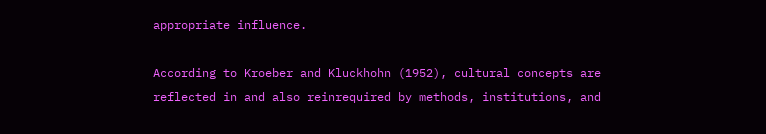appropriate influence.

According to Kroeber and Kluckhohn (1952), cultural concepts are reflected in and also reinrequired by methods, institutions, and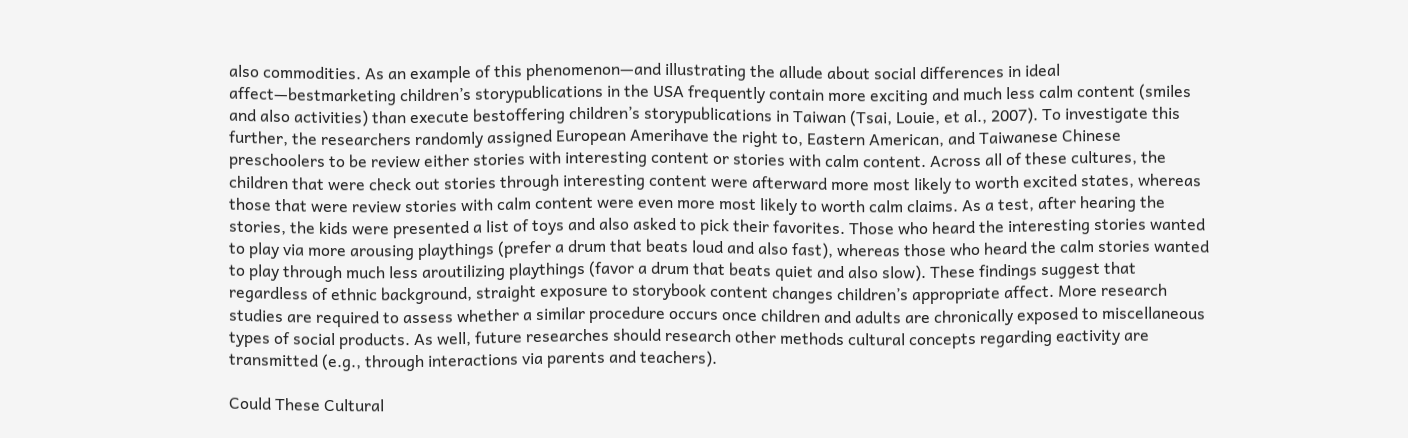also commodities. As an example of this phenomenon—and illustrating the allude about social differences in ideal affect—bestmarketing children’s storypublications in the USA frequently contain more exciting and much less calm content (smiles and also activities) than execute bestoffering children’s storypublications in Taiwan (Tsai, Louie, et al., 2007). To investigate this further, the researchers randomly assigned European Amerihave the right to, Eastern American, and Taiwanese Chinese preschoolers to be review either stories with interesting content or stories with calm content. Across all of these cultures, the children that were check out stories through interesting content were afterward more most likely to worth excited states, whereas those that were review stories with calm content were even more most likely to worth calm claims. As a test, after hearing the stories, the kids were presented a list of toys and also asked to pick their favorites. Those who heard the interesting stories wanted to play via more arousing playthings (prefer a drum that beats loud and also fast), whereas those who heard the calm stories wanted to play through much less aroutilizing playthings (favor a drum that beats quiet and also slow). These findings suggest that regardless of ethnic background, straight exposure to storybook content changes children’s appropriate affect. More research studies are required to assess whether a similar procedure occurs once children and adults are chronically exposed to miscellaneous types of social products. As well, future researches should research other methods cultural concepts regarding eactivity are transmitted (e.g., through interactions via parents and teachers).

Could These Cultural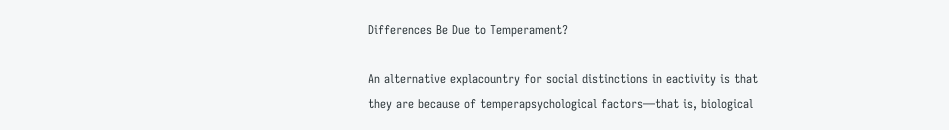Differences Be Due to Temperament?

An alternative explacountry for social distinctions in eactivity is that they are because of temperapsychological factors—that is, biological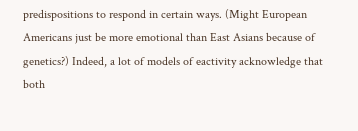predispositions to respond in certain ways. (Might European Americans just be more emotional than East Asians because of genetics?) Indeed, a lot of models of eactivity acknowledge that both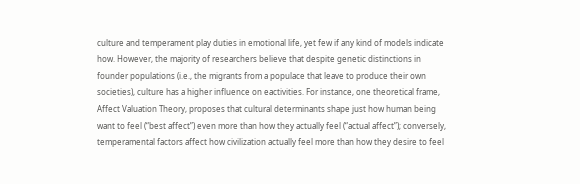culture and temperament play duties in emotional life, yet few if any kind of models indicate how. However, the majority of researchers believe that despite genetic distinctions in founder populations (i.e., the migrants from a populace that leave to produce their own societies), culture has a higher influence on eactivities. For instance, one theoretical frame, Affect Valuation Theory, proposes that cultural determinants shape just how human being want to feel (“best affect”) even more than how they actually feel (“actual affect”); conversely, temperamental factors affect how civilization actually feel more than how they desire to feel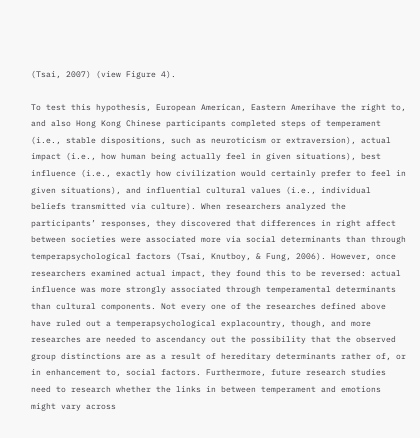(Tsai, 2007) (view Figure 4).

To test this hypothesis, European American, Eastern Amerihave the right to, and also Hong Kong Chinese participants completed steps of temperament (i.e., stable dispositions, such as neuroticism or extraversion), actual impact (i.e., how human being actually feel in given situations), best influence (i.e., exactly how civilization would certainly prefer to feel in given situations), and influential cultural values (i.e., individual beliefs transmitted via culture). When researchers analyzed the participants’ responses, they discovered that differences in right affect between societies were associated more via social determinants than through temperapsychological factors (Tsai, Knutboy, & Fung, 2006). However, once researchers examined actual impact, they found this to be reversed: actual influence was more strongly associated through temperamental determinants than cultural components. Not every one of the researches defined above have ruled out a temperapsychological explacountry, though, and more researches are needed to ascendancy out the possibility that the observed group distinctions are as a result of hereditary determinants rather of, or in enhancement to, social factors. Furthermore, future research studies need to research whether the links in between temperament and emotions might vary across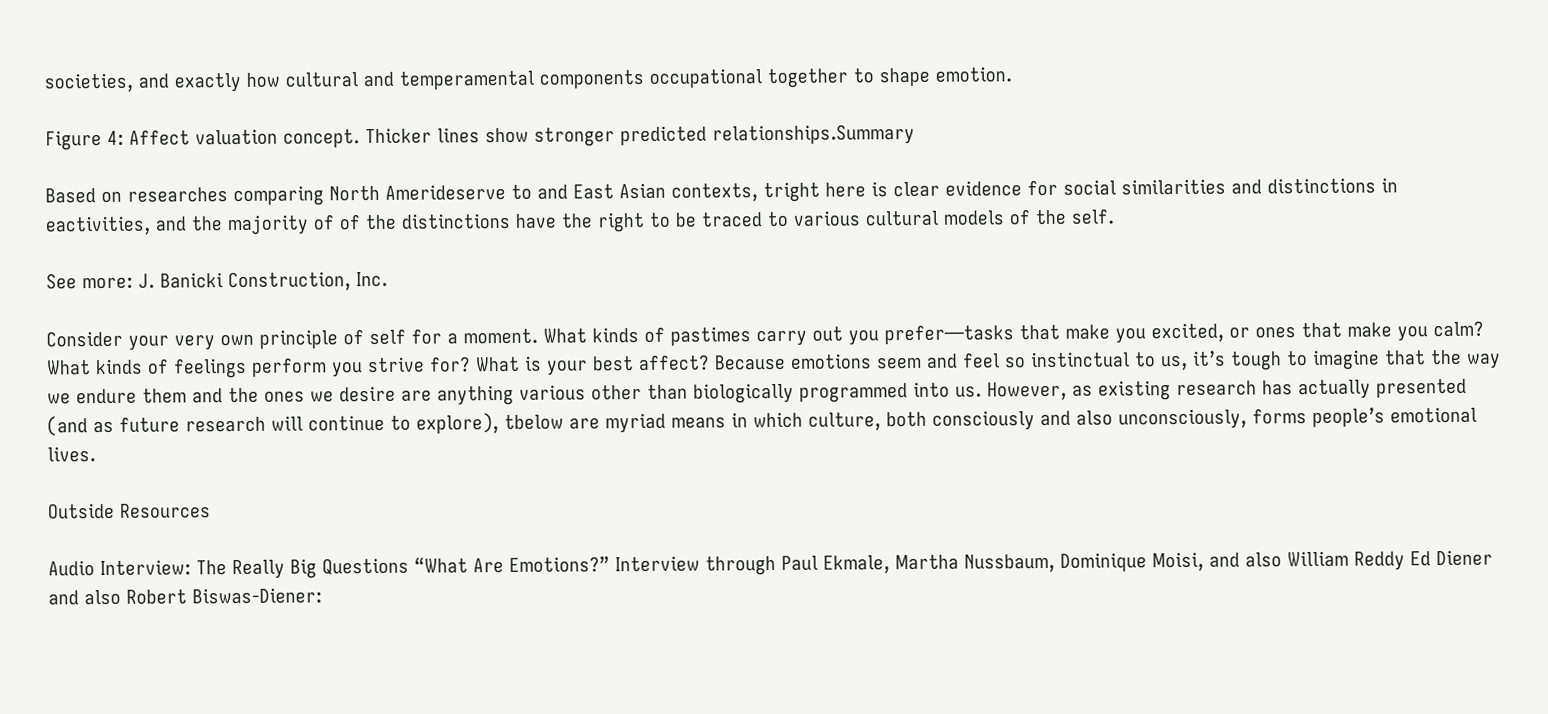societies, and exactly how cultural and temperamental components occupational together to shape emotion.

Figure 4: Affect valuation concept. Thicker lines show stronger predicted relationships.Summary

Based on researches comparing North Amerideserve to and East Asian contexts, tright here is clear evidence for social similarities and distinctions in eactivities, and the majority of of the distinctions have the right to be traced to various cultural models of the self.

See more: J. Banicki Construction, Inc.

Consider your very own principle of self for a moment. What kinds of pastimes carry out you prefer—tasks that make you excited, or ones that make you calm? What kinds of feelings perform you strive for? What is your best affect? Because emotions seem and feel so instinctual to us, it’s tough to imagine that the way we endure them and the ones we desire are anything various other than biologically programmed into us. However, as existing research has actually presented (and as future research will continue to explore), tbelow are myriad means in which culture, both consciously and also unconsciously, forms people’s emotional lives.

Outside Resources

Audio Interview: The Really Big Questions “What Are Emotions?” Interview through Paul Ekmale, Martha Nussbaum, Dominique Moisi, and also William Reddy Ed Diener and also Robert Biswas-Diener: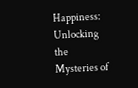Happiness: Unlocking the Mysteries of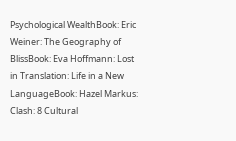Psychological WealthBook: Eric Weiner: The Geography of BlissBook: Eva Hoffmann: Lost in Translation: Life in a New LanguageBook: Hazel Markus: Clash: 8 Cultural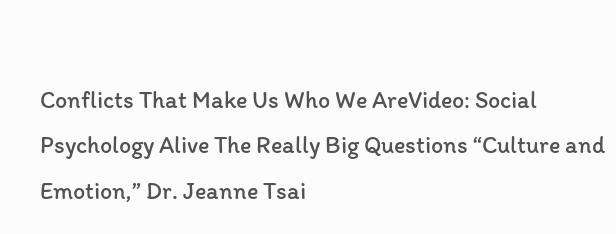Conflicts That Make Us Who We AreVideo: Social Psychology Alive The Really Big Questions “Culture and Emotion,” Dr. Jeanne Tsai